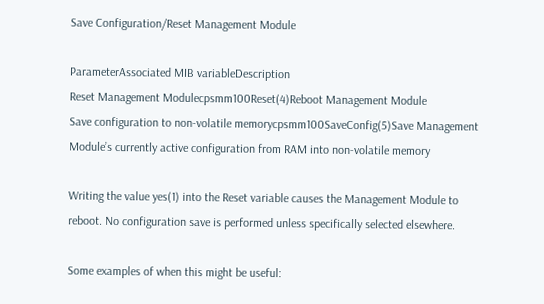Save Configuration/Reset Management Module

ParameterAssociated MIB variableDescription
Reset Management Modulecpsmm100Reset(4)Reboot Management Module
Save configuration to non-volatile memorycpsmm100SaveConfig(5)Save Management Module’s currently active configuration from RAM into non-volatile memory

Writing the value yes(1) into the Reset variable causes the Management Module to reboot. No configuration save is performed unless specifically selected elsewhere.

Some examples of when this might be useful: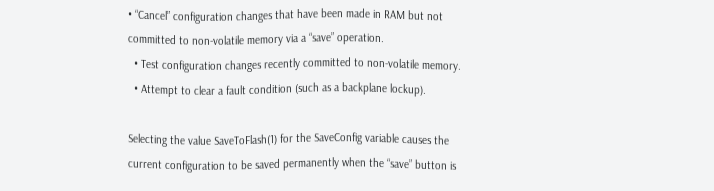• “Cancel” configuration changes that have been made in RAM but not committed to non-volatile memory via a “save” operation.
  • Test configuration changes recently committed to non-volatile memory.
  • Attempt to clear a fault condition (such as a backplane lockup).

Selecting the value SaveToFlash(1) for the SaveConfig variable causes the current configuration to be saved permanently when the “save” button is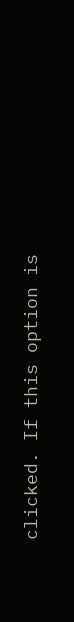clicked. If this option is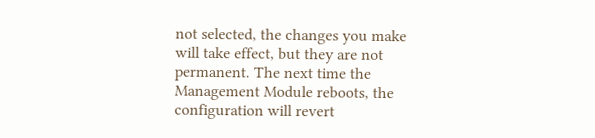not selected, the changes you make will take effect, but they are not permanent. The next time the Management Module reboots, the configuration will revert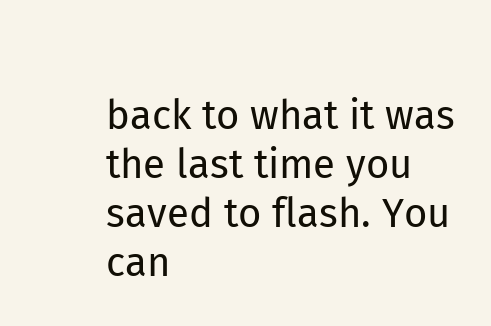back to what it was the last time you saved to flash. You can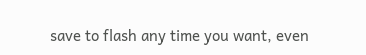save to flash any time you want, even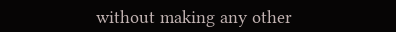without making any other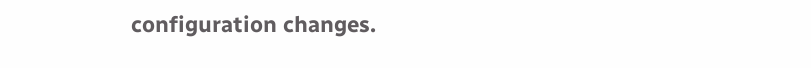configuration changes.